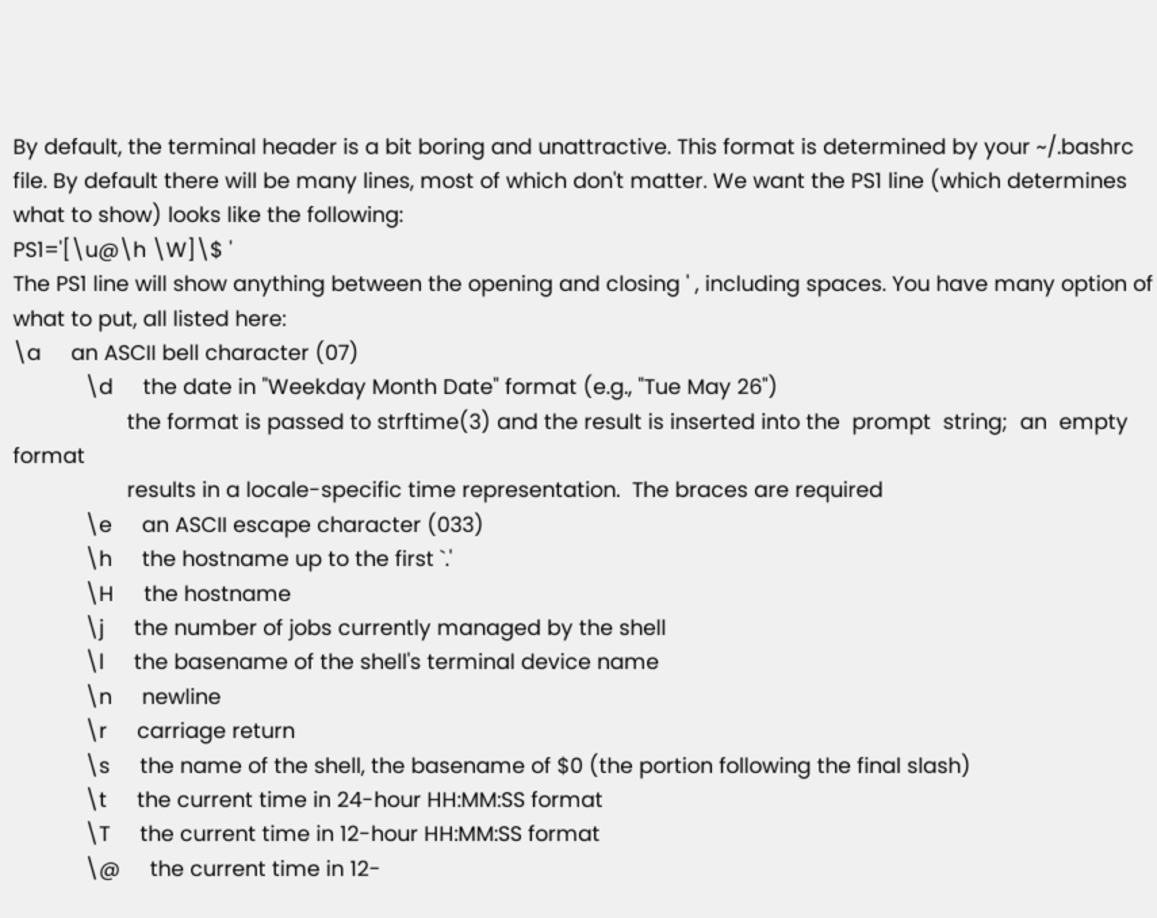By default, the terminal header is a bit boring and unattractive. This format is determined by your ~/.bashrc file. By default there will be many lines, most of which don't matter. We want the PS1 line (which determines what to show) looks like the following:
PS1='[\u@\h \W]\$ '
The PS1 line will show anything between the opening and closing ' , including spaces. You have many option of what to put, all listed here:
\a     an ASCII bell character (07)
            \d     the date in "Weekday Month Date" format (e.g., "Tue May 26")
                   the format is passed to strftime(3) and the result is inserted into the  prompt  string;  an  empty  format
                   results in a locale-specific time representation.  The braces are required
            \e     an ASCII escape character (033)
            \h     the hostname up to the first `.'
            \H     the hostname
            \j     the number of jobs currently managed by the shell
            \l     the basename of the shell's terminal device name
            \n     newline
            \r     carriage return
            \s     the name of the shell, the basename of $0 (the portion following the final slash)
            \t     the current time in 24-hour HH:MM:SS format
            \T     the current time in 12-hour HH:MM:SS format
            \@     the current time in 12-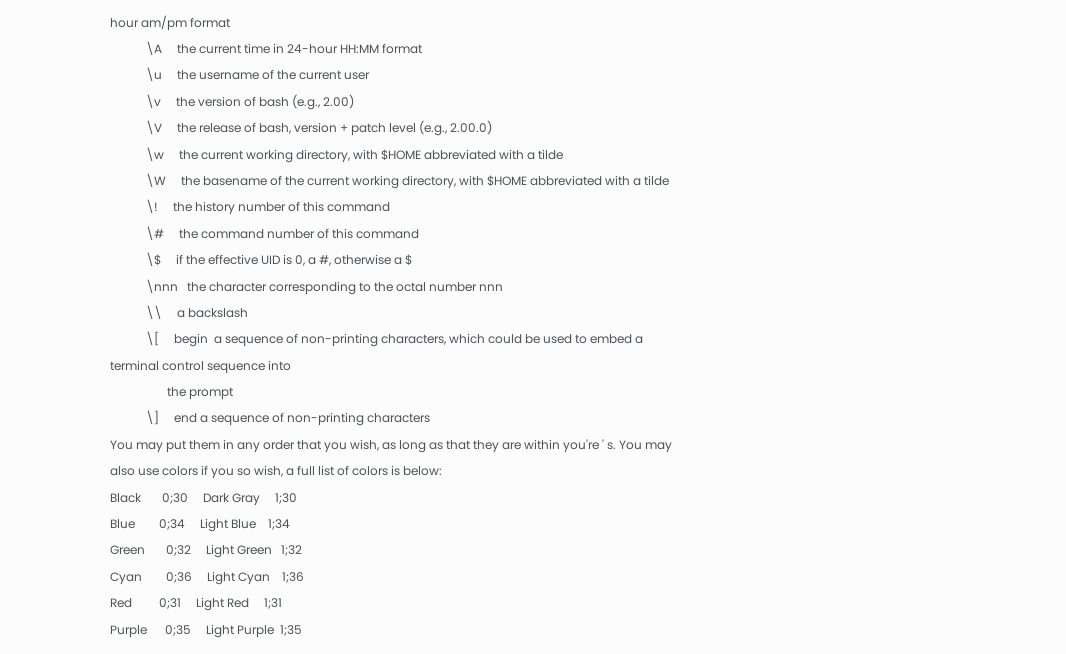hour am/pm format
            \A     the current time in 24-hour HH:MM format
            \u     the username of the current user
            \v     the version of bash (e.g., 2.00)
            \V     the release of bash, version + patch level (e.g., 2.00.0)
            \w     the current working directory, with $HOME abbreviated with a tilde
            \W     the basename of the current working directory, with $HOME abbreviated with a tilde
            \!     the history number of this command
            \#     the command number of this command
            \$     if the effective UID is 0, a #, otherwise a $
            \nnn   the character corresponding to the octal number nnn
            \\     a backslash
            \[     begin  a sequence of non-printing characters, which could be used to embed a terminal control sequence into
                   the prompt
            \]     end a sequence of non-printing characters
You may put them in any order that you wish, as long as that they are within you're ' s. You may also use colors if you so wish, a full list of colors is below:
Black       0;30     Dark Gray     1;30
Blue        0;34     Light Blue    1;34
Green       0;32     Light Green   1;32
Cyan        0;36     Light Cyan    1;36
Red         0;31     Light Red     1;31
Purple      0;35     Light Purple  1;35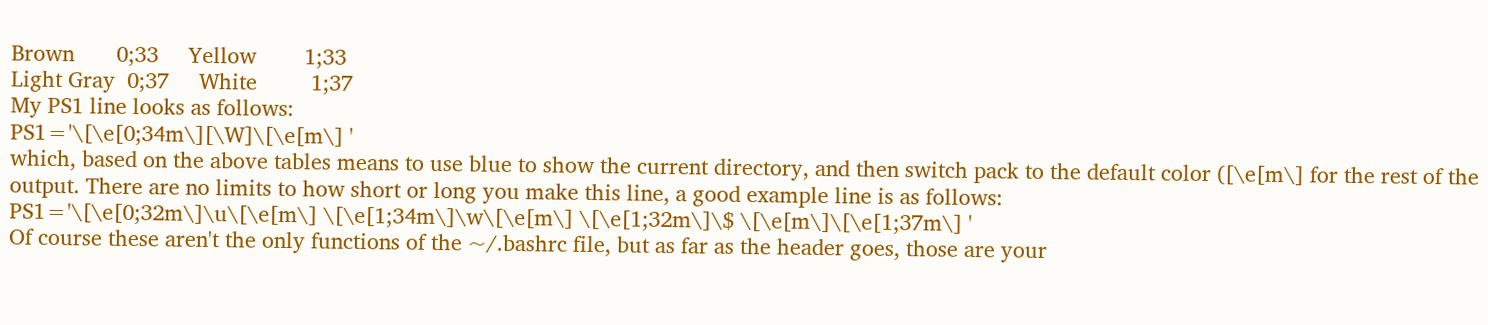Brown       0;33     Yellow        1;33
Light Gray  0;37     White         1;37
My PS1 line looks as follows:
PS1='\[\e[0;34m\][\W]\[\e[m\] '
which, based on the above tables means to use blue to show the current directory, and then switch pack to the default color ([\e[m\] for the rest of the output. There are no limits to how short or long you make this line, a good example line is as follows:
PS1='\[\e[0;32m\]\u\[\e[m\] \[\e[1;34m\]\w\[\e[m\] \[\e[1;32m\]\$ \[\e[m\]\[\e[1;37m\] '
Of course these aren't the only functions of the ~/.bashrc file, but as far as the header goes, those are your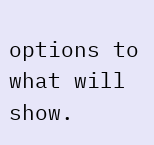options to what will show.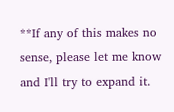**If any of this makes no sense, please let me know and I'll try to expand it.